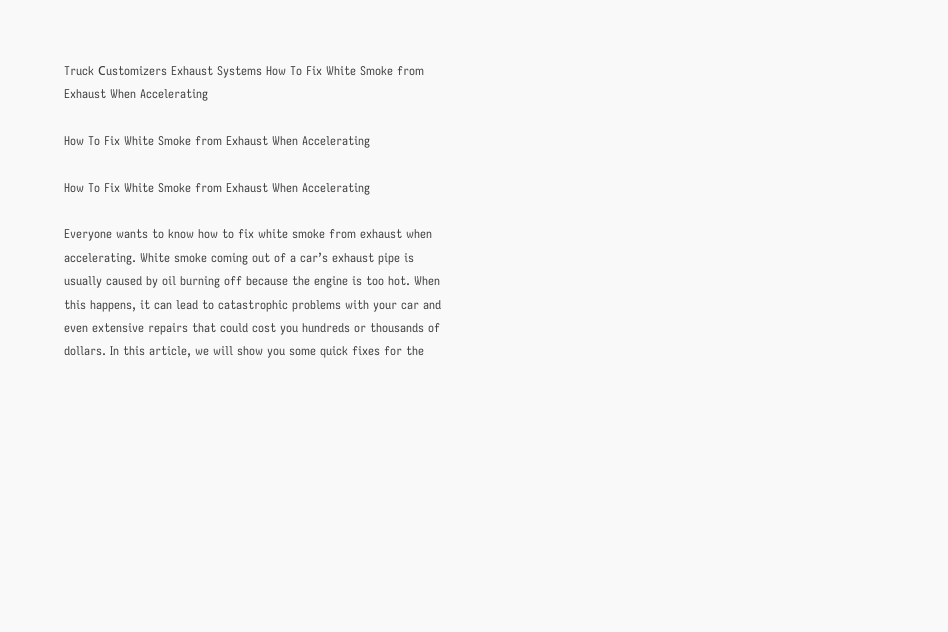Truck Сustomizers Exhaust Systems How To Fix White Smoke from Exhaust When Accelerating

How To Fix White Smoke from Exhaust When Accelerating

How To Fix White Smoke from Exhaust When Accelerating

Everyone wants to know how to fix white smoke from exhaust when accelerating. White smoke coming out of a car’s exhaust pipe is usually caused by oil burning off because the engine is too hot. When this happens, it can lead to catastrophic problems with your car and even extensive repairs that could cost you hundreds or thousands of dollars. In this article, we will show you some quick fixes for the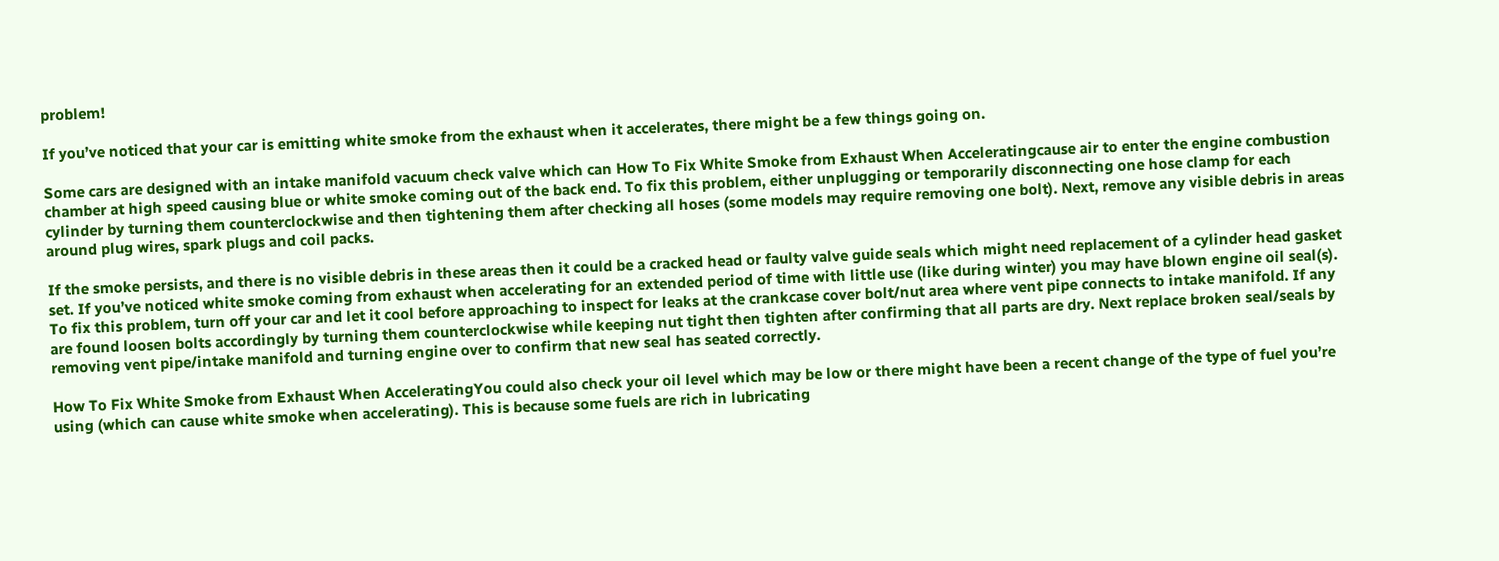problem!

If you’ve noticed that your car is emitting white smoke from the exhaust when it accelerates, there might be a few things going on.

Some cars are designed with an intake manifold vacuum check valve which can How To Fix White Smoke from Exhaust When Acceleratingcause air to enter the engine combustion chamber at high speed causing blue or white smoke coming out of the back end. To fix this problem, either unplugging or temporarily disconnecting one hose clamp for each cylinder by turning them counterclockwise and then tightening them after checking all hoses (some models may require removing one bolt). Next, remove any visible debris in areas around plug wires, spark plugs and coil packs.

If the smoke persists, and there is no visible debris in these areas then it could be a cracked head or faulty valve guide seals which might need replacement of a cylinder head gasket set. If you’ve noticed white smoke coming from exhaust when accelerating for an extended period of time with little use (like during winter) you may have blown engine oil seal(s). To fix this problem, turn off your car and let it cool before approaching to inspect for leaks at the crankcase cover bolt/nut area where vent pipe connects to intake manifold. If any are found loosen bolts accordingly by turning them counterclockwise while keeping nut tight then tighten after confirming that all parts are dry. Next replace broken seal/seals by removing vent pipe/intake manifold and turning engine over to confirm that new seal has seated correctly.

How To Fix White Smoke from Exhaust When AcceleratingYou could also check your oil level which may be low or there might have been a recent change of the type of fuel you’re using (which can cause white smoke when accelerating). This is because some fuels are rich in lubricating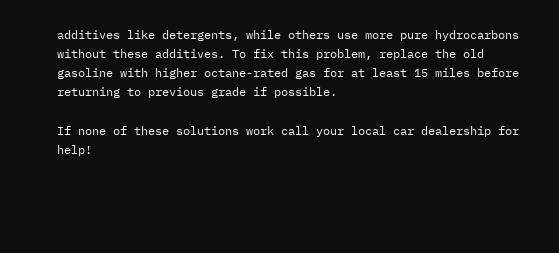additives like detergents, while others use more pure hydrocarbons without these additives. To fix this problem, replace the old gasoline with higher octane-rated gas for at least 15 miles before returning to previous grade if possible.

If none of these solutions work call your local car dealership for help!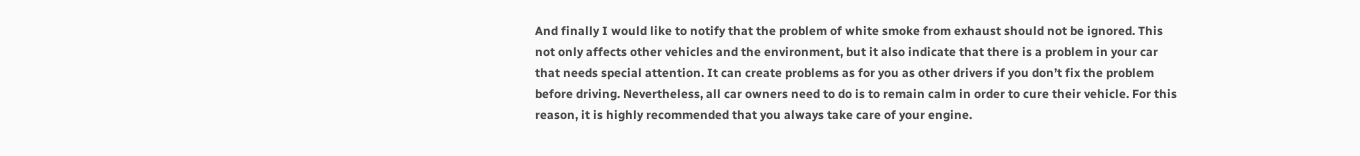And finally I would like to notify that the problem of white smoke from exhaust should not be ignored. This not only affects other vehicles and the environment, but it also indicate that there is a problem in your car that needs special attention. It can create problems as for you as other drivers if you don’t fix the problem before driving. Nevertheless, all car owners need to do is to remain calm in order to cure their vehicle. For this reason, it is highly recommended that you always take care of your engine.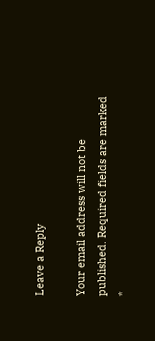Leave a Reply

Your email address will not be published. Required fields are marked *